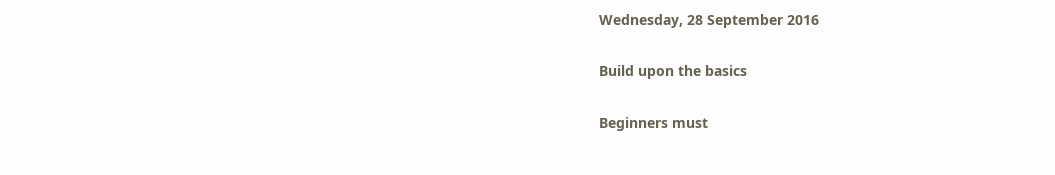Wednesday, 28 September 2016

Build upon the basics

Beginners must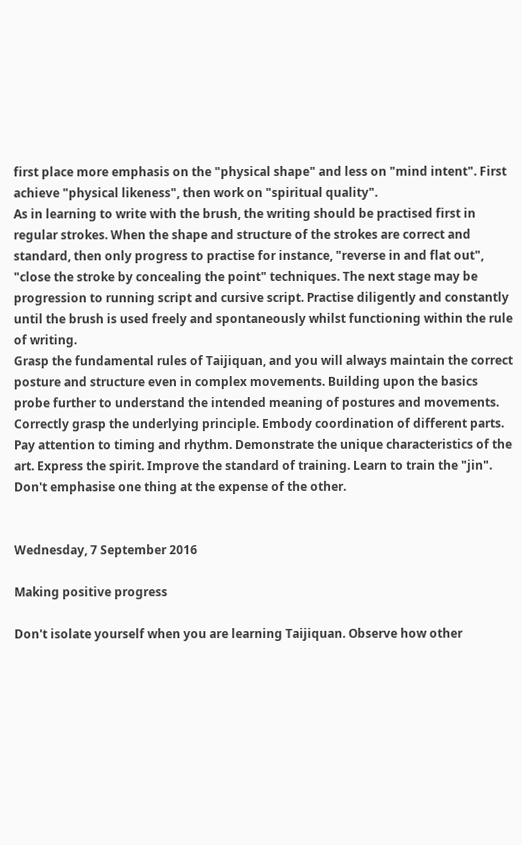first place more emphasis on the "physical shape" and less on "mind intent". First achieve "physical likeness", then work on "spiritual quality".
As in learning to write with the brush, the writing should be practised first in regular strokes. When the shape and structure of the strokes are correct and standard, then only progress to practise for instance, "reverse in and flat out", "close the stroke by concealing the point" techniques. The next stage may be progression to running script and cursive script. Practise diligently and constantly until the brush is used freely and spontaneously whilst functioning within the rule of writing.
Grasp the fundamental rules of Taijiquan, and you will always maintain the correct posture and structure even in complex movements. Building upon the basics probe further to understand the intended meaning of postures and movements. Correctly grasp the underlying principle. Embody coordination of different parts. Pay attention to timing and rhythm. Demonstrate the unique characteristics of the art. Express the spirit. Improve the standard of training. Learn to train the "jin". Don't emphasise one thing at the expense of the other.


Wednesday, 7 September 2016

Making positive progress

Don't isolate yourself when you are learning Taijiquan. Observe how other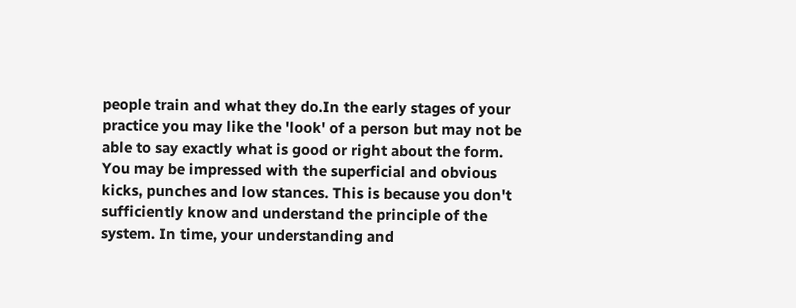people train and what they do.In the early stages of your practice you may like the 'look' of a person but may not be able to say exactly what is good or right about the form. You may be impressed with the superficial and obvious kicks, punches and low stances. This is because you don't sufficiently know and understand the principle of the system. In time, your understanding and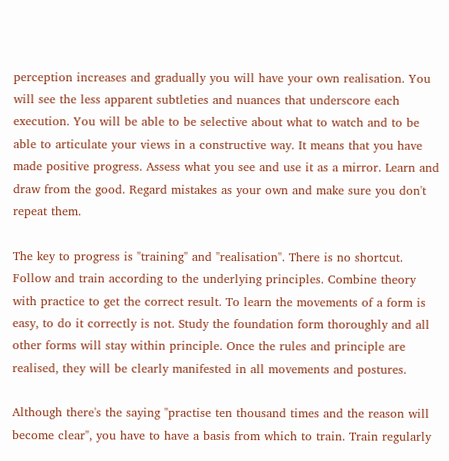perception increases and gradually you will have your own realisation. You will see the less apparent subtleties and nuances that underscore each execution. You will be able to be selective about what to watch and to be able to articulate your views in a constructive way. It means that you have made positive progress. Assess what you see and use it as a mirror. Learn and draw from the good. Regard mistakes as your own and make sure you don't repeat them.

The key to progress is "training" and "realisation". There is no shortcut. Follow and train according to the underlying principles. Combine theory with practice to get the correct result. To learn the movements of a form is easy, to do it correctly is not. Study the foundation form thoroughly and all other forms will stay within principle. Once the rules and principle are realised, they will be clearly manifested in all movements and postures.

Although there's the saying "practise ten thousand times and the reason will become clear", you have to have a basis from which to train. Train regularly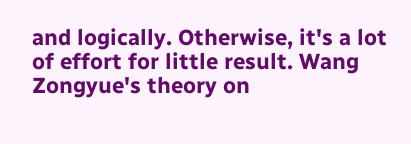and logically. Otherwise, it's a lot of effort for little result. Wang Zongyue's theory on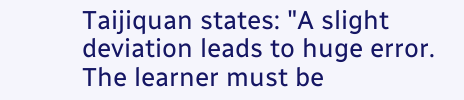Taijiquan states: "A slight deviation leads to huge error. The learner must be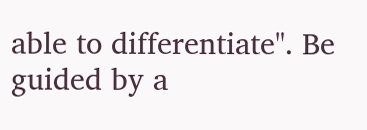able to differentiate". Be guided by a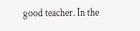good teacher. In the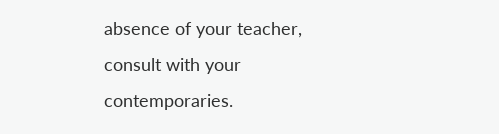absence of your teacher, consult with your contemporaries.